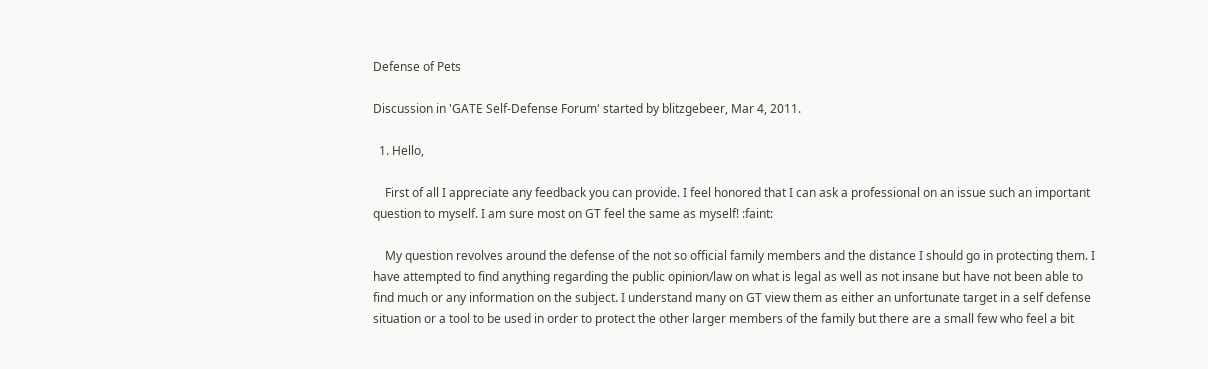Defense of Pets

Discussion in 'GATE Self-Defense Forum' started by blitzgebeer, Mar 4, 2011.

  1. Hello,

    First of all I appreciate any feedback you can provide. I feel honored that I can ask a professional on an issue such an important question to myself. I am sure most on GT feel the same as myself! :faint:

    My question revolves around the defense of the not so official family members and the distance I should go in protecting them. I have attempted to find anything regarding the public opinion/law on what is legal as well as not insane but have not been able to find much or any information on the subject. I understand many on GT view them as either an unfortunate target in a self defense situation or a tool to be used in order to protect the other larger members of the family but there are a small few who feel a bit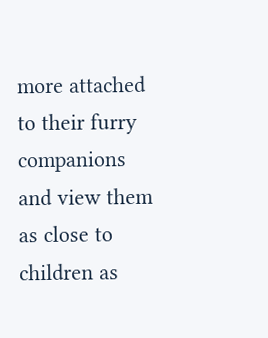more attached to their furry companions and view them as close to children as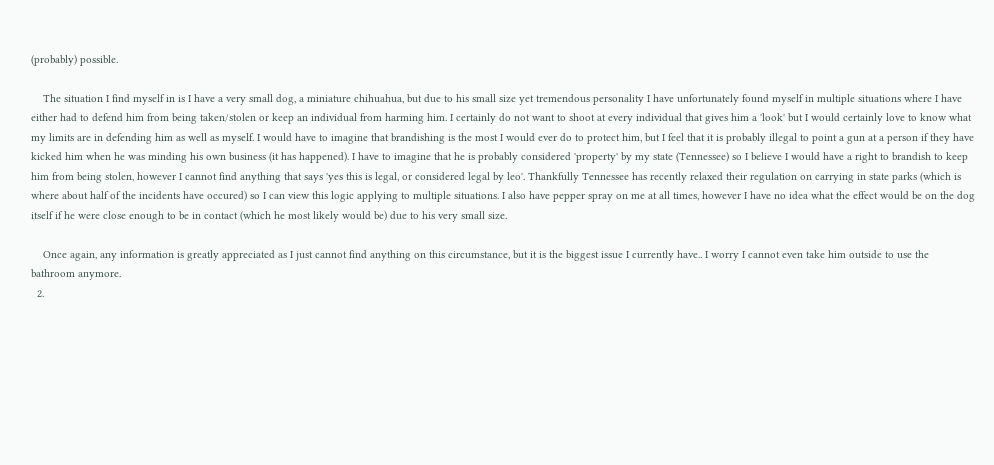(probably) possible.

    The situation I find myself in is I have a very small dog, a miniature chihuahua, but due to his small size yet tremendous personality I have unfortunately found myself in multiple situations where I have either had to defend him from being taken/stolen or keep an individual from harming him. I certainly do not want to shoot at every individual that gives him a 'look' but I would certainly love to know what my limits are in defending him as well as myself. I would have to imagine that brandishing is the most I would ever do to protect him, but I feel that it is probably illegal to point a gun at a person if they have kicked him when he was minding his own business (it has happened). I have to imagine that he is probably considered 'property' by my state (Tennessee) so I believe I would have a right to brandish to keep him from being stolen, however I cannot find anything that says 'yes this is legal, or considered legal by leo'. Thankfully Tennessee has recently relaxed their regulation on carrying in state parks (which is where about half of the incidents have occured) so I can view this logic applying to multiple situations. I also have pepper spray on me at all times, however I have no idea what the effect would be on the dog itself if he were close enough to be in contact (which he most likely would be) due to his very small size.

    Once again, any information is greatly appreciated as I just cannot find anything on this circumstance, but it is the biggest issue I currently have.. I worry I cannot even take him outside to use the bathroom anymore.
  2.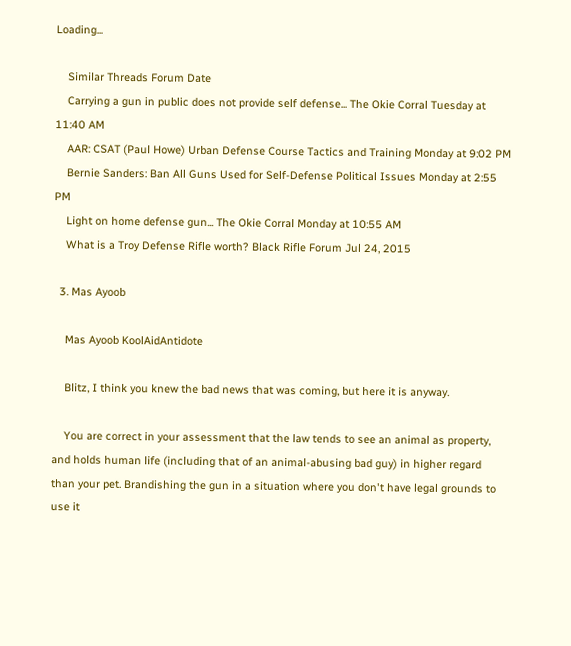Loading...

    Similar Threads Forum Date
    Carrying a gun in public does not provide self defense... The Okie Corral Tuesday at 11:40 AM
    AAR: CSAT (Paul Howe) Urban Defense Course Tactics and Training Monday at 9:02 PM
    Bernie Sanders: Ban All Guns Used for Self-Defense Political Issues Monday at 2:55 PM
    Light on home defense gun... The Okie Corral Monday at 10:55 AM
    What is a Troy Defense Rifle worth? Black Rifle Forum Jul 24, 2015

  3. Mas Ayoob

    Mas Ayoob KoolAidAntidote

    Blitz, I think you knew the bad news that was coming, but here it is anyway.

    You are correct in your assessment that the law tends to see an animal as property, and holds human life (including that of an animal-abusing bad guy) in higher regard than your pet. Brandishing the gun in a situation where you don't have legal grounds to use it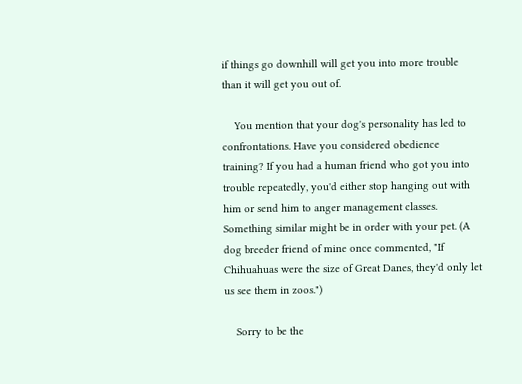if things go downhill will get you into more trouble than it will get you out of.

    You mention that your dog's personality has led to confrontations. Have you considered obedience training? If you had a human friend who got you into trouble repeatedly, you'd either stop hanging out with him or send him to anger management classes. Something similar might be in order with your pet. (A dog breeder friend of mine once commented, "If Chihuahuas were the size of Great Danes, they'd only let us see them in zoos.")

    Sorry to be the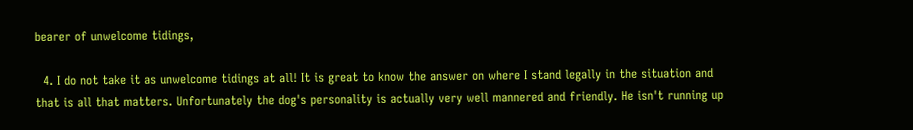bearer of unwelcome tidings,

  4. I do not take it as unwelcome tidings at all! It is great to know the answer on where I stand legally in the situation and that is all that matters. Unfortunately the dog's personality is actually very well mannered and friendly. He isn't running up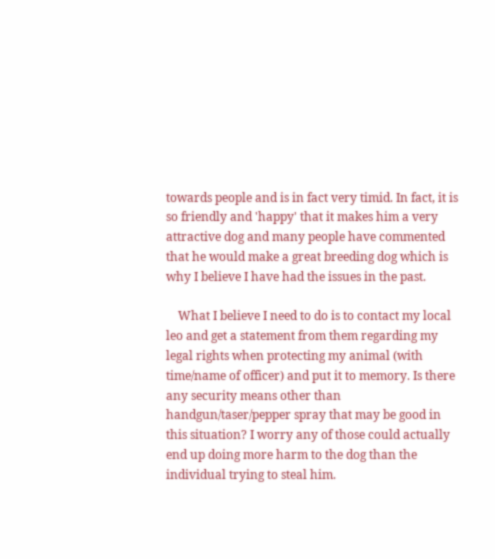towards people and is in fact very timid. In fact, it is so friendly and 'happy' that it makes him a very attractive dog and many people have commented that he would make a great breeding dog which is why I believe I have had the issues in the past.

    What I believe I need to do is to contact my local leo and get a statement from them regarding my legal rights when protecting my animal (with time/name of officer) and put it to memory. Is there any security means other than handgun/taser/pepper spray that may be good in this situation? I worry any of those could actually end up doing more harm to the dog than the individual trying to steal him.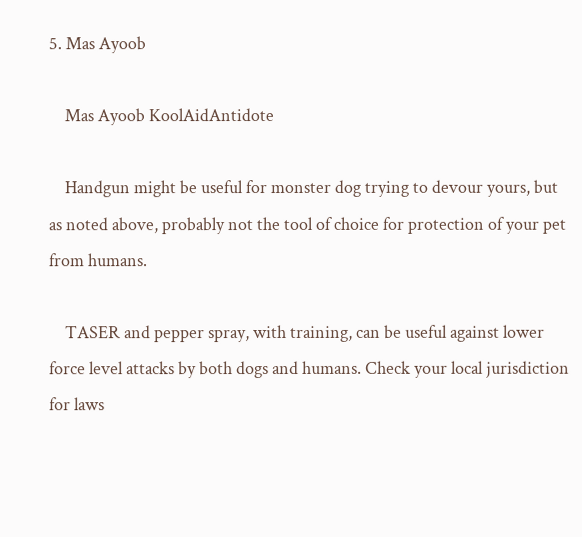5. Mas Ayoob

    Mas Ayoob KoolAidAntidote

    Handgun might be useful for monster dog trying to devour yours, but as noted above, probably not the tool of choice for protection of your pet from humans.

    TASER and pepper spray, with training, can be useful against lower force level attacks by both dogs and humans. Check your local jurisdiction for laws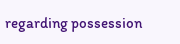regarding possession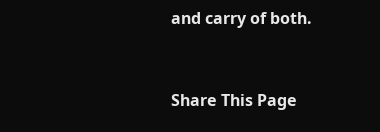and carry of both.


Share This Page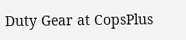Duty Gear at CopsPlus